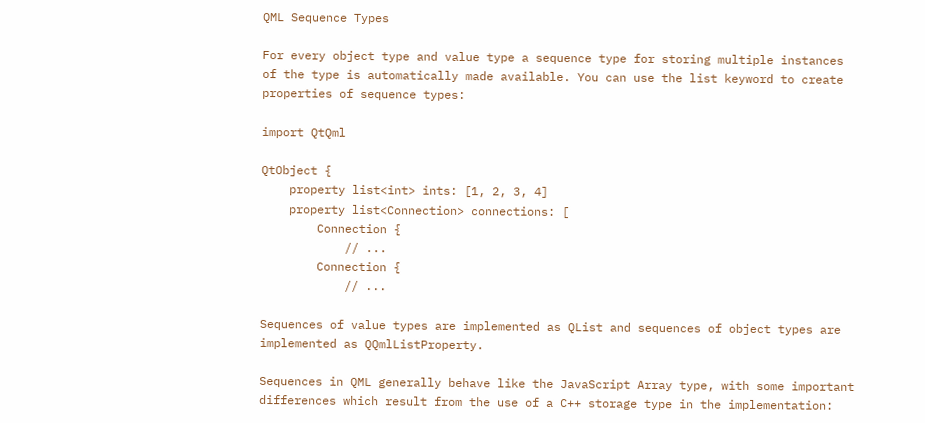QML Sequence Types

For every object type and value type a sequence type for storing multiple instances of the type is automatically made available. You can use the list keyword to create properties of sequence types:

import QtQml

QtObject {
    property list<int> ints: [1, 2, 3, 4]
    property list<Connection> connections: [
        Connection {
            // ...
        Connection {
            // ...

Sequences of value types are implemented as QList and sequences of object types are implemented as QQmlListProperty.

Sequences in QML generally behave like the JavaScript Array type, with some important differences which result from the use of a C++ storage type in the implementation: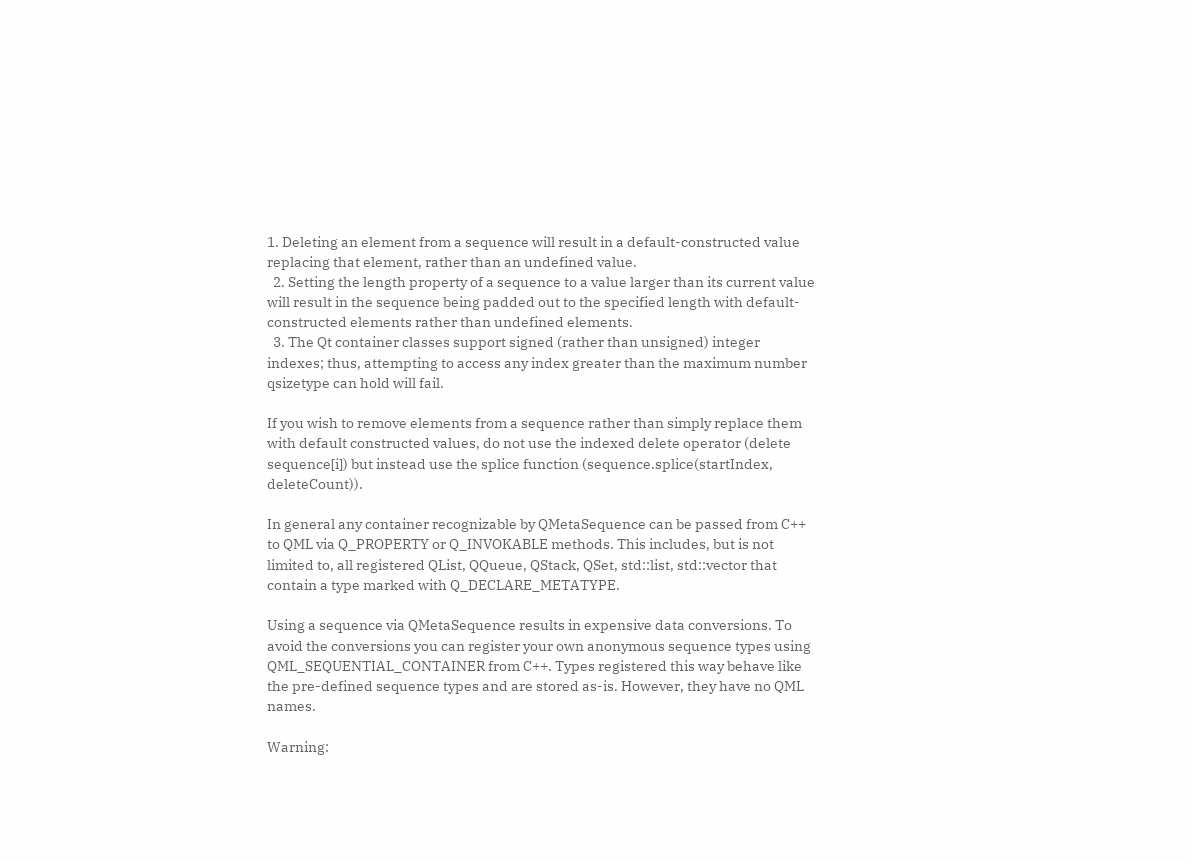1. Deleting an element from a sequence will result in a default-constructed value replacing that element, rather than an undefined value.
  2. Setting the length property of a sequence to a value larger than its current value will result in the sequence being padded out to the specified length with default-constructed elements rather than undefined elements.
  3. The Qt container classes support signed (rather than unsigned) integer indexes; thus, attempting to access any index greater than the maximum number qsizetype can hold will fail.

If you wish to remove elements from a sequence rather than simply replace them with default constructed values, do not use the indexed delete operator (delete sequence[i]) but instead use the splice function (sequence.splice(startIndex, deleteCount)).

In general any container recognizable by QMetaSequence can be passed from C++ to QML via Q_PROPERTY or Q_INVOKABLE methods. This includes, but is not limited to, all registered QList, QQueue, QStack, QSet, std::list, std::vector that contain a type marked with Q_DECLARE_METATYPE.

Using a sequence via QMetaSequence results in expensive data conversions. To avoid the conversions you can register your own anonymous sequence types using QML_SEQUENTIAL_CONTAINER from C++. Types registered this way behave like the pre-defined sequence types and are stored as-is. However, they have no QML names.

Warning: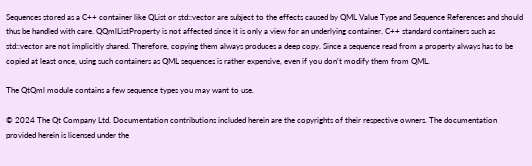Sequences stored as a C++ container like QList or std::vector are subject to the effects caused by QML Value Type and Sequence References and should thus be handled with care. QQmlListProperty is not affected since it is only a view for an underlying container. C++ standard containers such as std::vector are not implicitly shared. Therefore, copying them always produces a deep copy. Since a sequence read from a property always has to be copied at least once, using such containers as QML sequences is rather expensive, even if you don't modify them from QML.

The QtQml module contains a few sequence types you may want to use.

© 2024 The Qt Company Ltd. Documentation contributions included herein are the copyrights of their respective owners. The documentation provided herein is licensed under the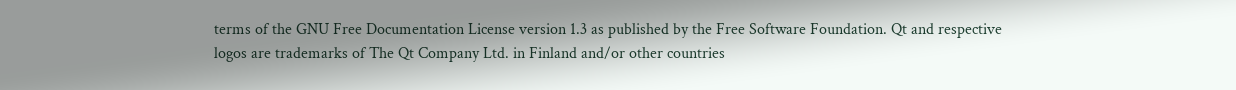terms of the GNU Free Documentation License version 1.3 as published by the Free Software Foundation. Qt and respective logos are trademarks of The Qt Company Ltd. in Finland and/or other countries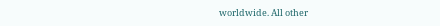worldwide. All other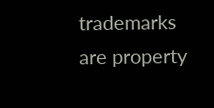trademarks are property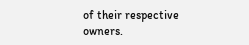of their respective owners.